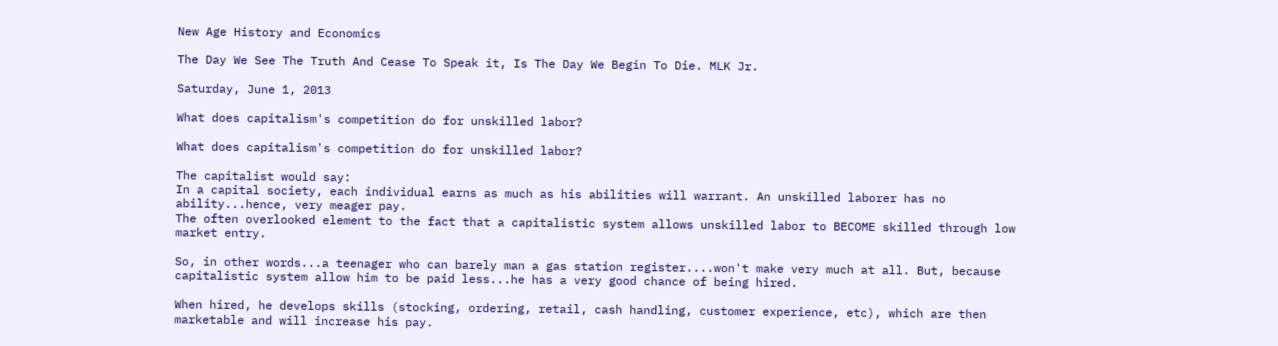New Age History and Economics

The Day We See The Truth And Cease To Speak it, Is The Day We Begin To Die. MLK Jr.

Saturday, June 1, 2013

What does capitalism's competition do for unskilled labor?

What does capitalism's competition do for unskilled labor?

The capitalist would say:
In a capital society, each individual earns as much as his abilities will warrant. An unskilled laborer has no ability...hence, very meager pay.
The often overlooked element to the fact that a capitalistic system allows unskilled labor to BECOME skilled through low market entry.

So, in other words...a teenager who can barely man a gas station register....won't make very much at all. But, because capitalistic system allow him to be paid less...he has a very good chance of being hired.

When hired, he develops skills (stocking, ordering, retail, cash handling, customer experience, etc), which are then marketable and will increase his pay.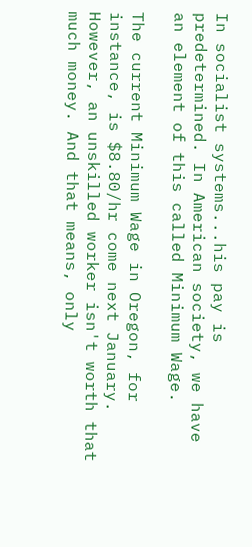In socialist systems...his pay is predetermined. In American society, we have an element of this called Minimum Wage.

The current Minimum Wage in Oregon, for instance, is $8.80/hr come next January. However, an unskilled worker isn't worth that much money. And that means, only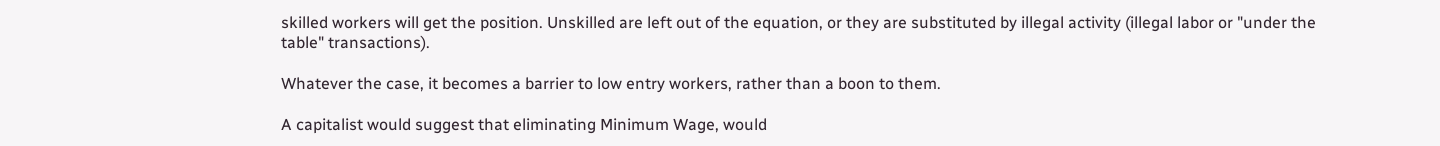skilled workers will get the position. Unskilled are left out of the equation, or they are substituted by illegal activity (illegal labor or "under the table" transactions).

Whatever the case, it becomes a barrier to low entry workers, rather than a boon to them.

A capitalist would suggest that eliminating Minimum Wage, would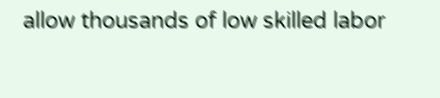allow thousands of low skilled labor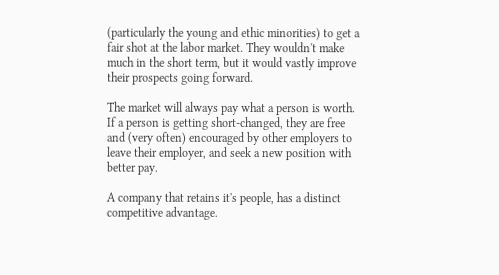(particularly the young and ethic minorities) to get a fair shot at the labor market. They wouldn't make much in the short term, but it would vastly improve their prospects going forward.

The market will always pay what a person is worth. If a person is getting short-changed, they are free and (very often) encouraged by other employers to leave their employer, and seek a new position with better pay.

A company that retains it's people, has a distinct competitive advantage.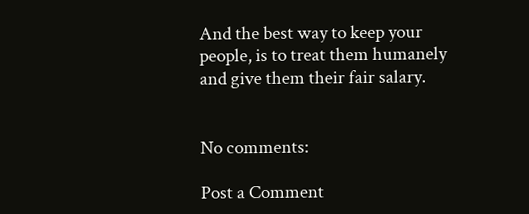And the best way to keep your people, is to treat them humanely and give them their fair salary.


No comments:

Post a Comment